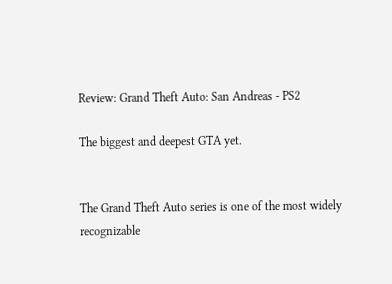Review: Grand Theft Auto: San Andreas - PS2

The biggest and deepest GTA yet.


The Grand Theft Auto series is one of the most widely recognizable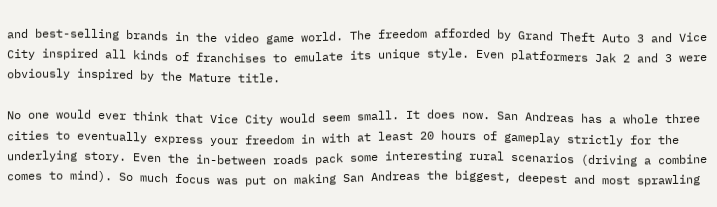and best-selling brands in the video game world. The freedom afforded by Grand Theft Auto 3 and Vice City inspired all kinds of franchises to emulate its unique style. Even platformers Jak 2 and 3 were obviously inspired by the Mature title.

No one would ever think that Vice City would seem small. It does now. San Andreas has a whole three cities to eventually express your freedom in with at least 20 hours of gameplay strictly for the underlying story. Even the in-between roads pack some interesting rural scenarios (driving a combine comes to mind). So much focus was put on making San Andreas the biggest, deepest and most sprawling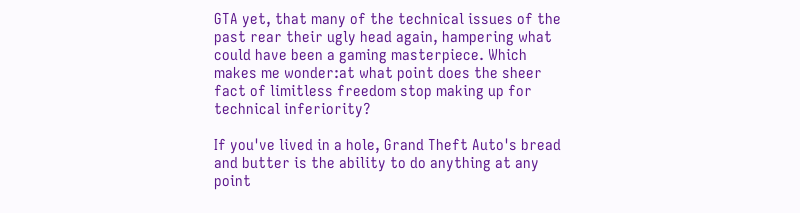GTA yet, that many of the technical issues of the past rear their ugly head again, hampering what could have been a gaming masterpiece. Which makes me wonder:at what point does the sheer fact of limitless freedom stop making up for technical inferiority?

If you've lived in a hole, Grand Theft Auto's bread and butter is the ability to do anything at any point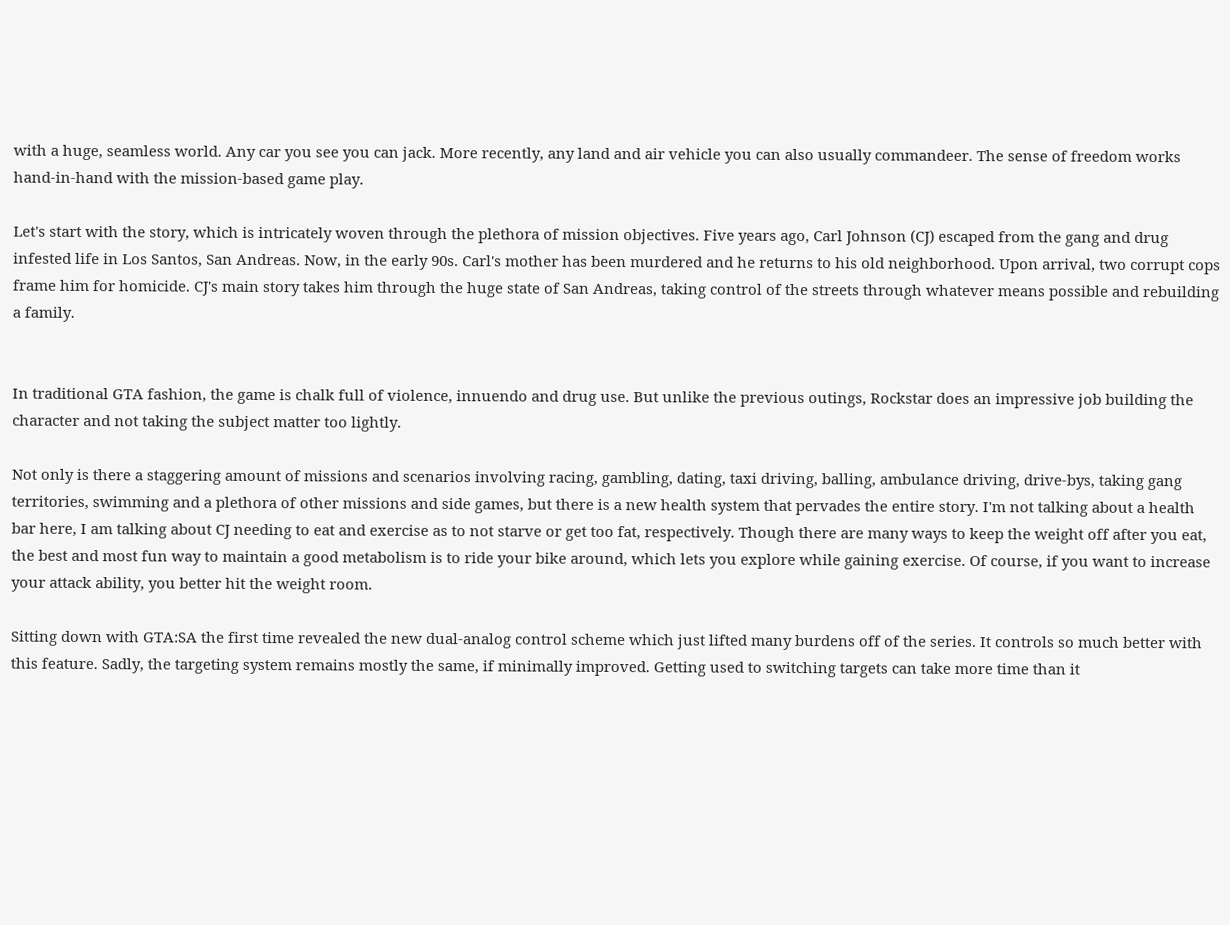with a huge, seamless world. Any car you see you can jack. More recently, any land and air vehicle you can also usually commandeer. The sense of freedom works hand-in-hand with the mission-based game play.

Let's start with the story, which is intricately woven through the plethora of mission objectives. Five years ago, Carl Johnson (CJ) escaped from the gang and drug infested life in Los Santos, San Andreas. Now, in the early 90s. Carl's mother has been murdered and he returns to his old neighborhood. Upon arrival, two corrupt cops frame him for homicide. CJ's main story takes him through the huge state of San Andreas, taking control of the streets through whatever means possible and rebuilding a family.


In traditional GTA fashion, the game is chalk full of violence, innuendo and drug use. But unlike the previous outings, Rockstar does an impressive job building the character and not taking the subject matter too lightly.

Not only is there a staggering amount of missions and scenarios involving racing, gambling, dating, taxi driving, balling, ambulance driving, drive-bys, taking gang territories, swimming and a plethora of other missions and side games, but there is a new health system that pervades the entire story. I'm not talking about a health bar here, I am talking about CJ needing to eat and exercise as to not starve or get too fat, respectively. Though there are many ways to keep the weight off after you eat, the best and most fun way to maintain a good metabolism is to ride your bike around, which lets you explore while gaining exercise. Of course, if you want to increase your attack ability, you better hit the weight room.

Sitting down with GTA:SA the first time revealed the new dual-analog control scheme which just lifted many burdens off of the series. It controls so much better with this feature. Sadly, the targeting system remains mostly the same, if minimally improved. Getting used to switching targets can take more time than it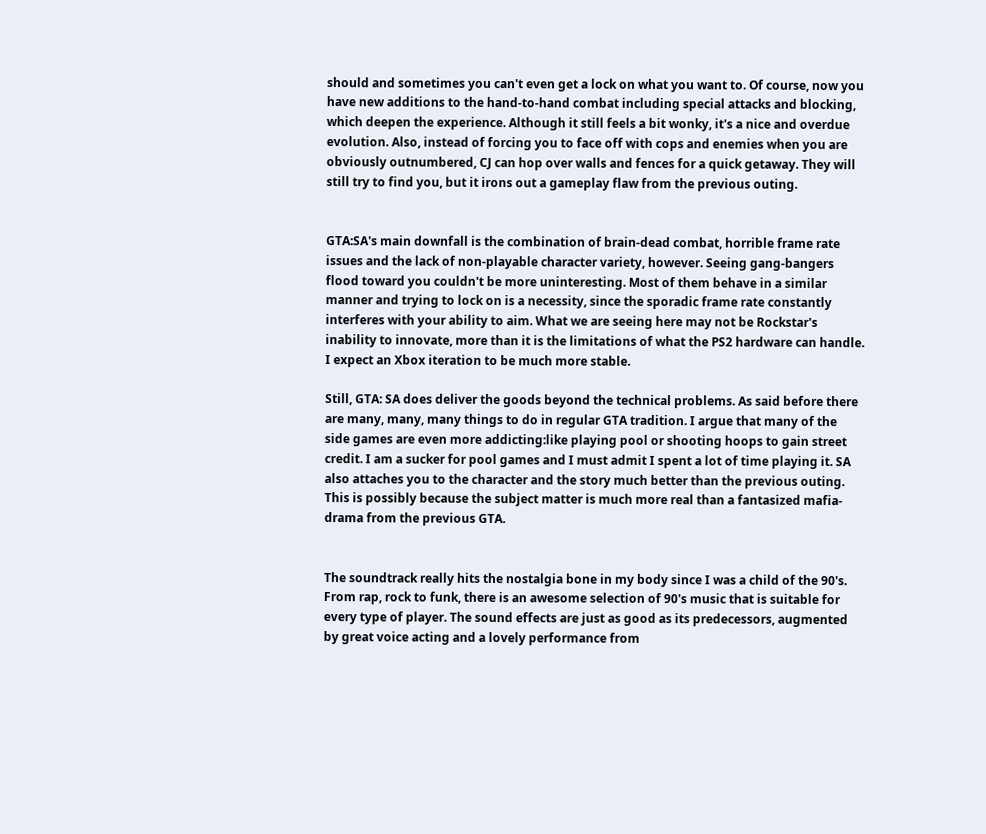should and sometimes you can't even get a lock on what you want to. Of course, now you have new additions to the hand-to-hand combat including special attacks and blocking, which deepen the experience. Although it still feels a bit wonky, it's a nice and overdue evolution. Also, instead of forcing you to face off with cops and enemies when you are obviously outnumbered, CJ can hop over walls and fences for a quick getaway. They will still try to find you, but it irons out a gameplay flaw from the previous outing.


GTA:SA's main downfall is the combination of brain-dead combat, horrible frame rate issues and the lack of non-playable character variety, however. Seeing gang-bangers flood toward you couldn't be more uninteresting. Most of them behave in a similar manner and trying to lock on is a necessity, since the sporadic frame rate constantly interferes with your ability to aim. What we are seeing here may not be Rockstar's inability to innovate, more than it is the limitations of what the PS2 hardware can handle. I expect an Xbox iteration to be much more stable.

Still, GTA: SA does deliver the goods beyond the technical problems. As said before there are many, many, many things to do in regular GTA tradition. I argue that many of the side games are even more addicting:like playing pool or shooting hoops to gain street credit. I am a sucker for pool games and I must admit I spent a lot of time playing it. SA also attaches you to the character and the story much better than the previous outing. This is possibly because the subject matter is much more real than a fantasized mafia-drama from the previous GTA.


The soundtrack really hits the nostalgia bone in my body since I was a child of the 90's. From rap, rock to funk, there is an awesome selection of 90's music that is suitable for every type of player. The sound effects are just as good as its predecessors, augmented by great voice acting and a lovely performance from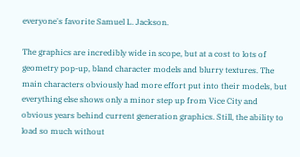everyone's favorite Samuel L. Jackson.

The graphics are incredibly wide in scope, but at a cost to lots of geometry pop-up, bland character models and blurry textures. The main characters obviously had more effort put into their models, but everything else shows only a minor step up from Vice City and obvious years behind current generation graphics. Still, the ability to load so much without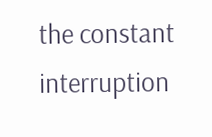the constant interruption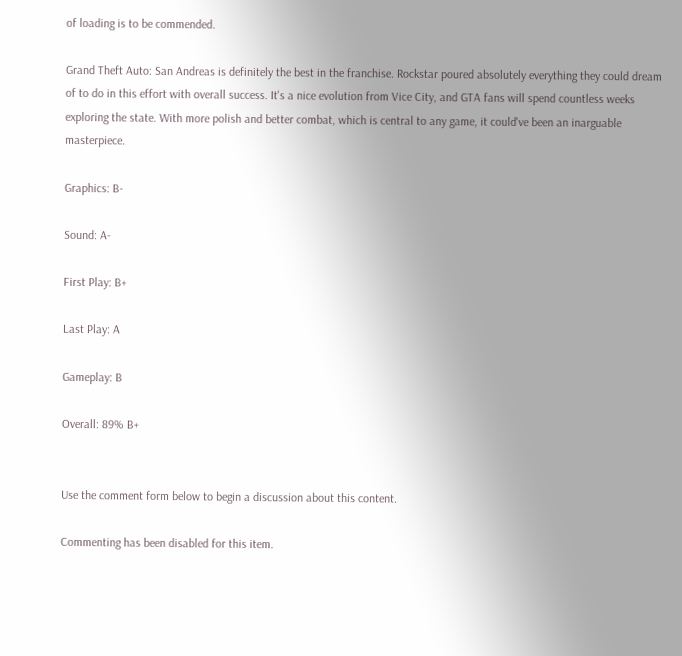of loading is to be commended.

Grand Theft Auto: San Andreas is definitely the best in the franchise. Rockstar poured absolutely everything they could dream of to do in this effort with overall success. It's a nice evolution from Vice City, and GTA fans will spend countless weeks exploring the state. With more polish and better combat, which is central to any game, it could've been an inarguable masterpiece.

Graphics: B-

Sound: A-

First Play: B+

Last Play: A

Gameplay: B

Overall: 89% B+


Use the comment form below to begin a discussion about this content.

Commenting has been disabled for this item.